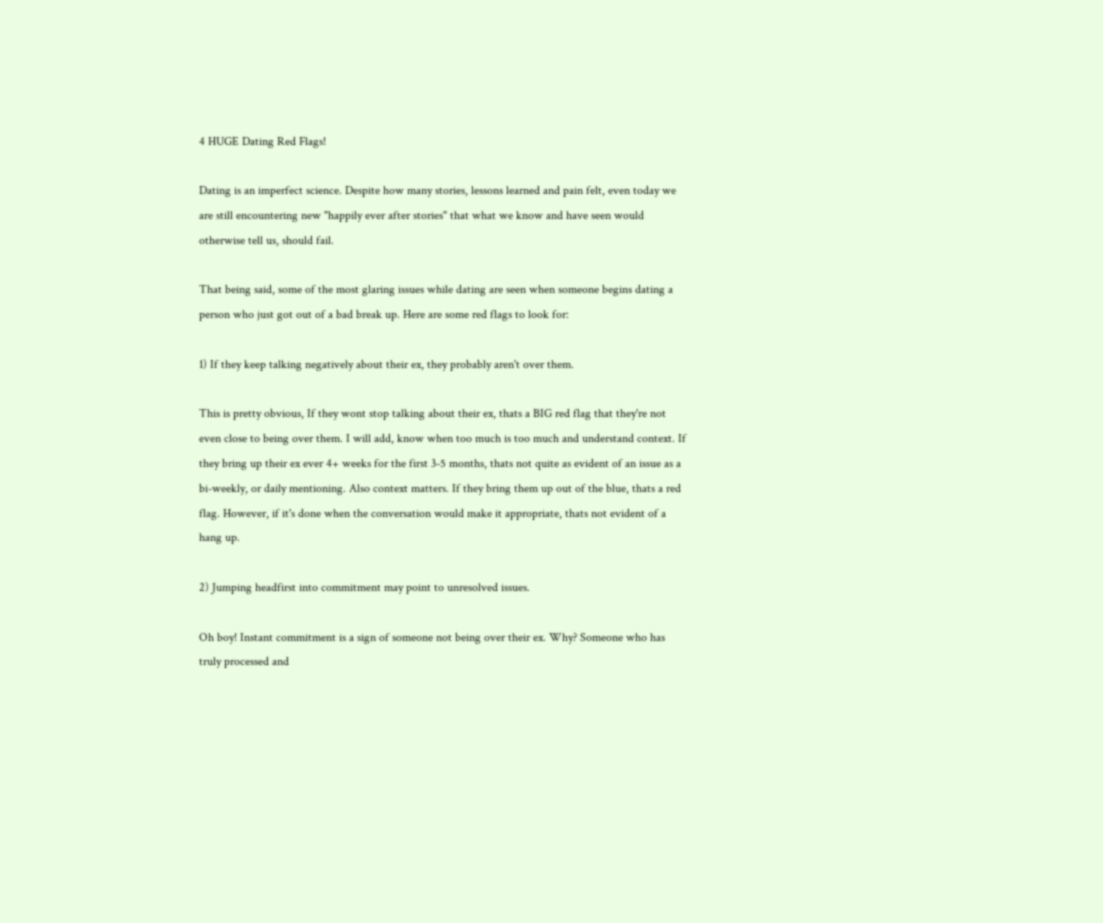4 HUGE Dating Red Flags!

Dating is an imperfect science. Despite how many stories, lessons learned and pain felt, even today we are still encountering new "happily ever after stories" that what we know and have seen would otherwise tell us, should fail.

That being said, some of the most glaring issues while dating are seen when someone begins dating a person who just got out of a bad break up. Here are some red flags to look for:

1) If they keep talking negatively about their ex, they probably aren't over them.

This is pretty obvious, If they wont stop talking about their ex, thats a BIG red flag that they're not even close to being over them. I will add, know when too much is too much and understand context. If they bring up their ex ever 4+ weeks for the first 3-5 months, thats not quite as evident of an issue as a bi-weekly, or daily mentioning. Also context matters. If they bring them up out of the blue, thats a red flag. However, if it's done when the conversation would make it appropriate, thats not evident of a hang up.

2) Jumping headfirst into commitment may point to unresolved issues.

Oh boy! Instant commitment is a sign of someone not being over their ex. Why? Someone who has truly processed and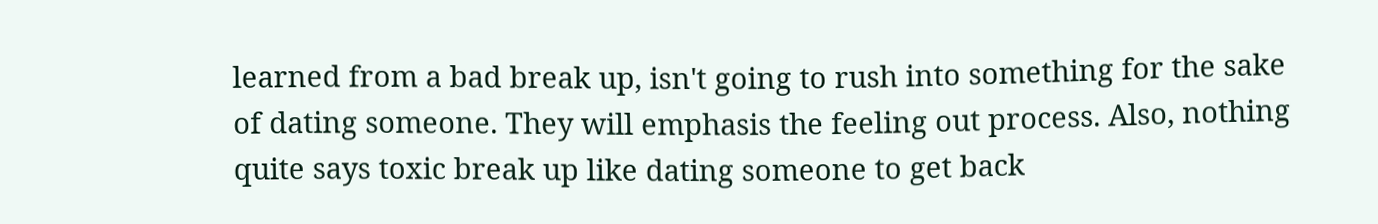learned from a bad break up, isn't going to rush into something for the sake of dating someone. They will emphasis the feeling out process. Also, nothing quite says toxic break up like dating someone to get back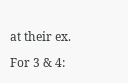at their ex.

For 3 & 4: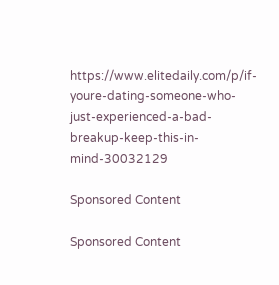https://www.elitedaily.com/p/if-youre-dating-someone-who-just-experienced-a-bad-breakup-keep-this-in-mind-30032129

Sponsored Content

Sponsored Content